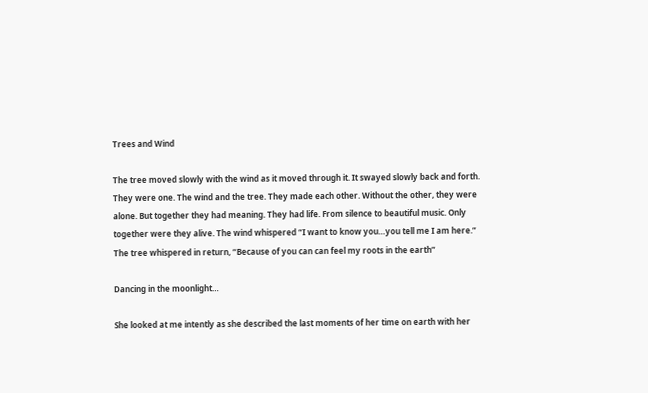Trees and Wind

The tree moved slowly with the wind as it moved through it. It swayed slowly back and forth. They were one. The wind and the tree. They made each other. Without the other, they were alone. But together they had meaning. They had life. From silence to beautiful music. Only together were they alive. The wind whispered “I want to know you…you tell me I am here.” The tree whispered in return, “Because of you can can feel my roots in the earth”

Dancing in the moonlight…

She looked at me intently as she described the last moments of her time on earth with her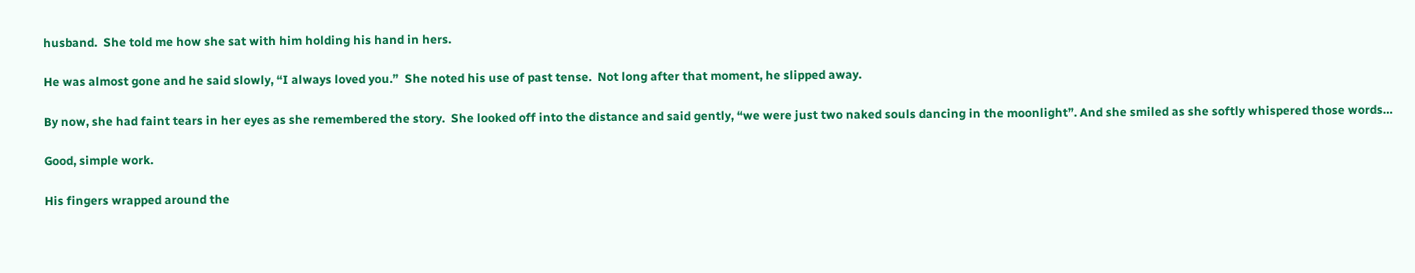husband.  She told me how she sat with him holding his hand in hers.

He was almost gone and he said slowly, “I always loved you.”  She noted his use of past tense.  Not long after that moment, he slipped away.

By now, she had faint tears in her eyes as she remembered the story.  She looked off into the distance and said gently, “we were just two naked souls dancing in the moonlight”. And she smiled as she softly whispered those words…

Good, simple work.

His fingers wrapped around the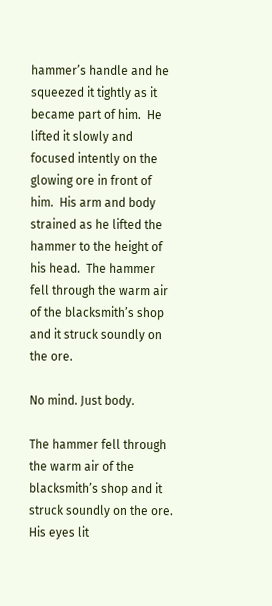hammer’s handle and he squeezed it tightly as it became part of him.  He lifted it slowly and focused intently on the glowing ore in front of him.  His arm and body strained as he lifted the hammer to the height of his head.  The hammer fell through the warm air of the blacksmith’s shop and it struck soundly on the ore.

No mind. Just body.

The hammer fell through the warm air of the blacksmith’s shop and it struck soundly on the ore.  His eyes lit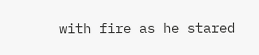with fire as he stared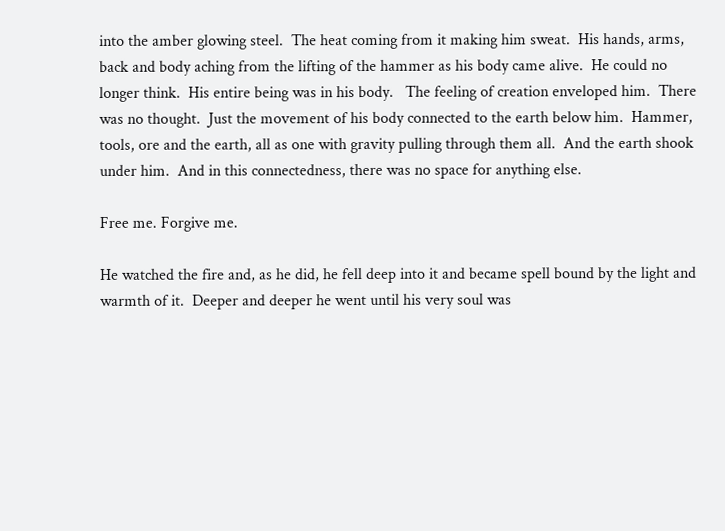into the amber glowing steel.  The heat coming from it making him sweat.  His hands, arms, back and body aching from the lifting of the hammer as his body came alive.  He could no longer think.  His entire being was in his body.   The feeling of creation enveloped him.  There was no thought.  Just the movement of his body connected to the earth below him.  Hammer, tools, ore and the earth, all as one with gravity pulling through them all.  And the earth shook under him.  And in this connectedness, there was no space for anything else.

Free me. Forgive me.

He watched the fire and, as he did, he fell deep into it and became spell bound by the light and warmth of it.  Deeper and deeper he went until his very soul was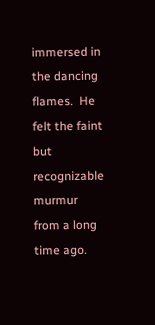immersed in the dancing flames.  He felt the faint but recognizable murmur from a long time ago.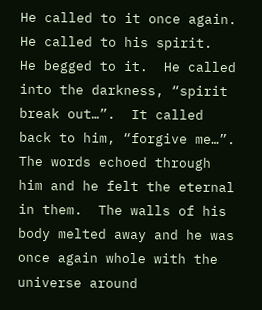He called to it once again.  He called to his spirit.  He begged to it.  He called into the darkness, “spirit break out…”.  It called back to him, “forgive me…”.  The words echoed through him and he felt the eternal in them.  The walls of his body melted away and he was once again whole with the universe around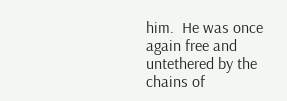him.  He was once again free and untethered by the chains of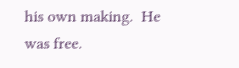his own making.  He was free.